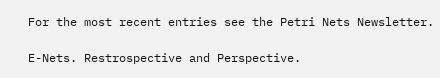For the most recent entries see the Petri Nets Newsletter.

E-Nets. Restrospective and Perspective.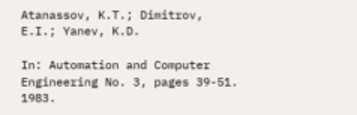Atanassov, K.T.; Dimitrov, E.I.; Yanev, K.D.

In: Automation and Computer Engineering No. 3, pages 39-51. 1983.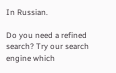In Russian.

Do you need a refined search? Try our search engine which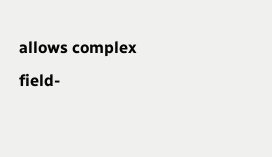allows complex field-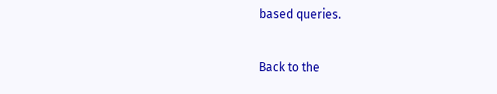based queries.

Back to the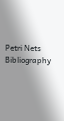Petri Nets Bibliography